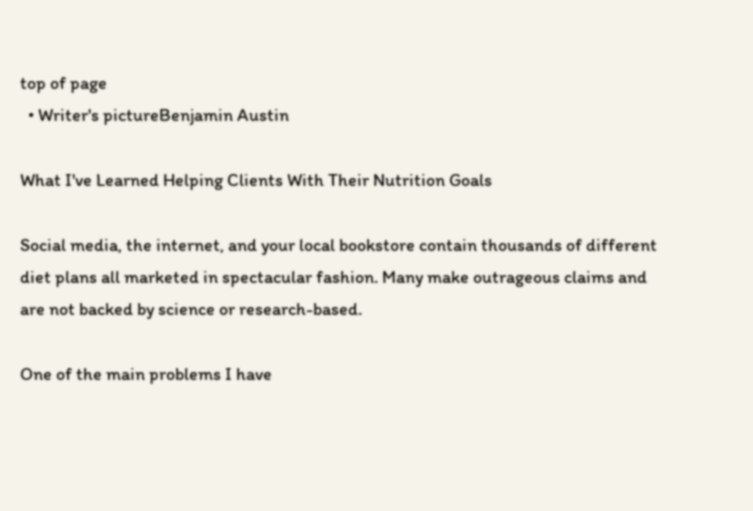top of page
  • Writer's pictureBenjamin Austin

What I've Learned Helping Clients With Their Nutrition Goals

Social media, the internet, and your local bookstore contain thousands of different diet plans all marketed in spectacular fashion. Many make outrageous claims and are not backed by science or research-based.

One of the main problems I have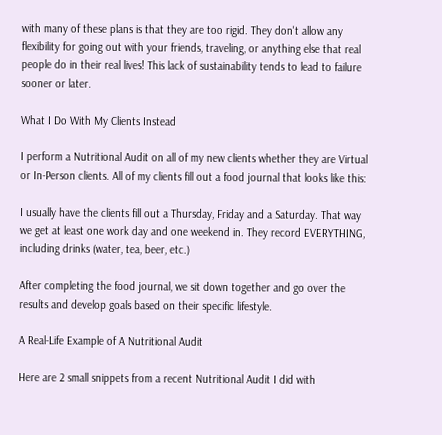with many of these plans is that they are too rigid. They don't allow any flexibility for going out with your friends, traveling, or anything else that real people do in their real lives! This lack of sustainability tends to lead to failure sooner or later.

What I Do With My Clients Instead

I perform a Nutritional Audit on all of my new clients whether they are Virtual or In-Person clients. All of my clients fill out a food journal that looks like this:

I usually have the clients fill out a Thursday, Friday and a Saturday. That way we get at least one work day and one weekend in. They record EVERYTHING, including drinks (water, tea, beer, etc.)

After completing the food journal, we sit down together and go over the results and develop goals based on their specific lifestyle.

A Real-Life Example of A Nutritional Audit

Here are 2 small snippets from a recent Nutritional Audit I did with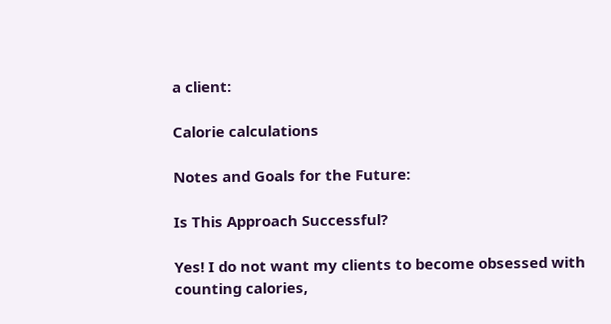a client:

Calorie calculations

Notes and Goals for the Future:

Is This Approach Successful?

Yes! I do not want my clients to become obsessed with counting calories,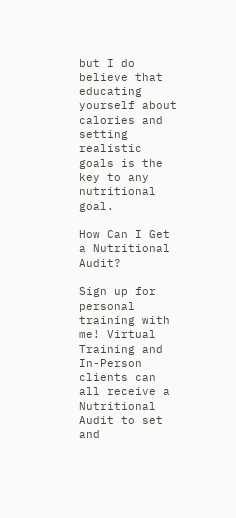but I do believe that educating yourself about calories and setting realistic goals is the key to any nutritional goal.

How Can I Get a Nutritional Audit?

Sign up for personal training with me! Virtual Training and In-Person clients can all receive a Nutritional Audit to set and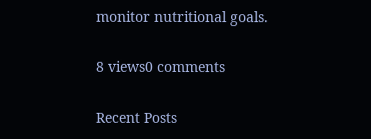monitor nutritional goals.

8 views0 comments

Recent Posts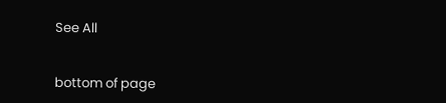See All


bottom of page